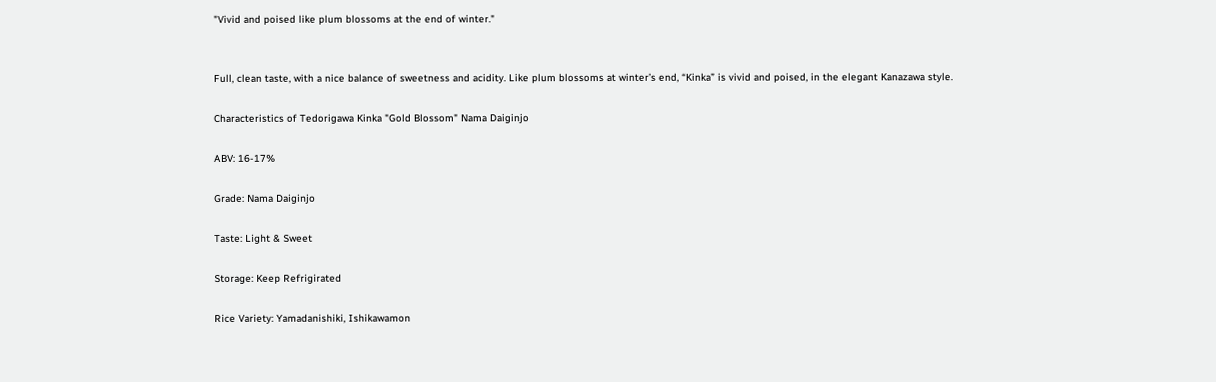"Vivid and poised like plum blossoms at the end of winter."


Full, clean taste, with a nice balance of sweetness and acidity. Like plum blossoms at winter’s end, “Kinka” is vivid and poised, in the elegant Kanazawa style.

Characteristics of Tedorigawa Kinka "Gold Blossom" Nama Daiginjo

ABV: 16-17%

Grade: Nama Daiginjo

Taste: Light & Sweet

Storage: Keep Refrigirated

Rice Variety: Yamadanishiki, Ishikawamon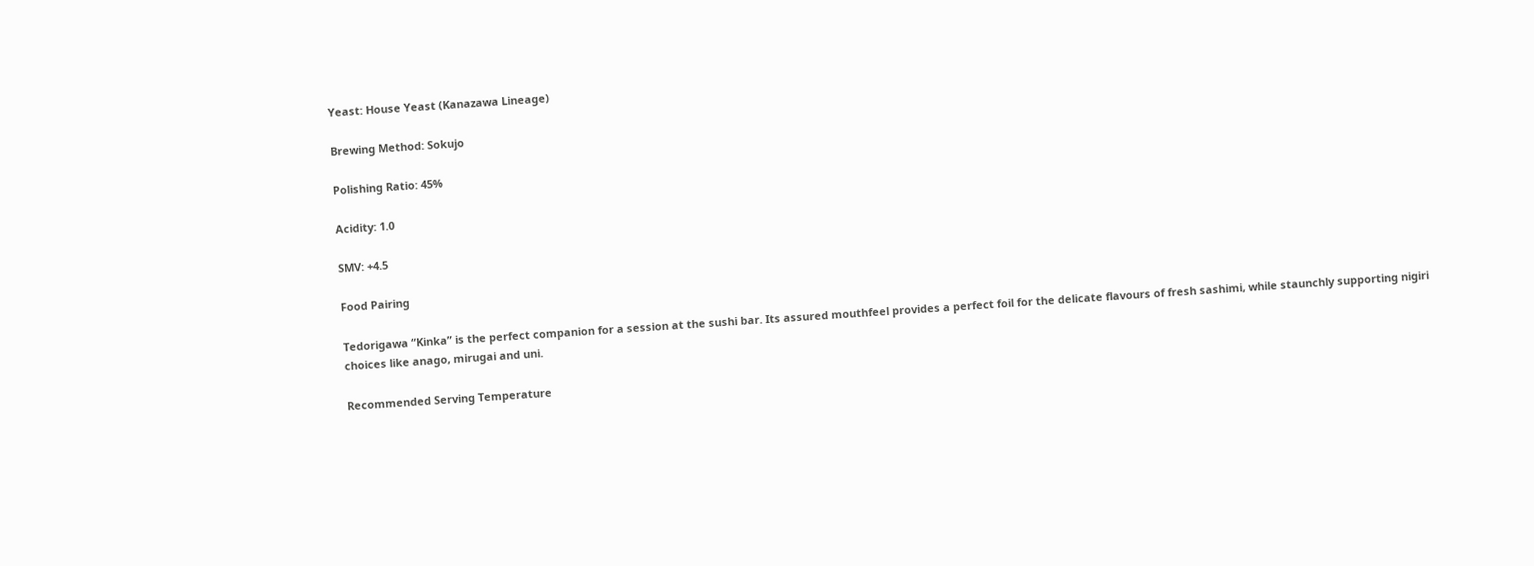Yeast: House Yeast (Kanazawa Lineage)

Brewing Method: Sokujo

Polishing Ratio: 45%

Acidity: 1.0

SMV: +4.5

Food Pairing

Tedorigawa “Kinka” is the perfect companion for a session at the sushi bar. Its assured mouthfeel provides a perfect foil for the delicate flavours of fresh sashimi, while staunchly supporting nigiri choices like anago, mirugai and uni.

Recommended Serving Temperature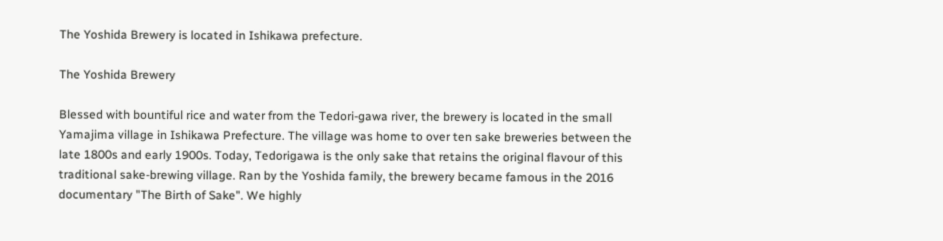The Yoshida Brewery is located in Ishikawa prefecture.

The Yoshida Brewery

Blessed with bountiful rice and water from the Tedori-gawa river, the brewery is located in the small Yamajima village in Ishikawa Prefecture. The village was home to over ten sake breweries between the late 1800s and early 1900s. Today, Tedorigawa is the only sake that retains the original flavour of this traditional sake-brewing village. Ran by the Yoshida family, the brewery became famous in the 2016 documentary "The Birth of Sake". We highly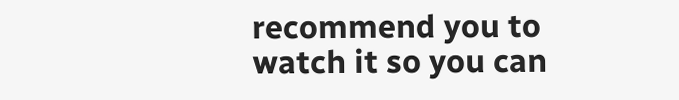recommend you to watch it so you can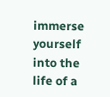immerse yourself into the life of a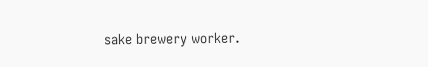sake brewery worker.